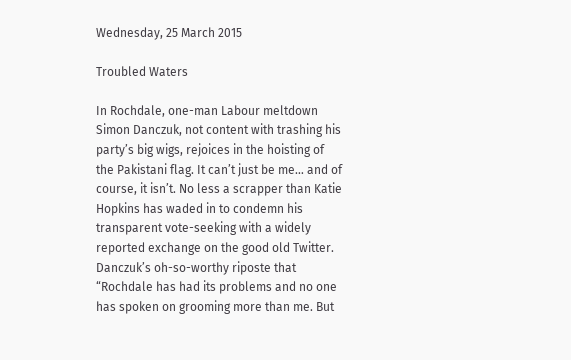Wednesday, 25 March 2015

Troubled Waters

In Rochdale, one-man Labour meltdown Simon Danczuk, not content with trashing his party’s big wigs, rejoices in the hoisting of the Pakistani flag. It can’t just be me… and of course, it isn’t. No less a scrapper than Katie Hopkins has waded in to condemn his transparent vote-seeking with a widely reported exchange on the good old Twitter. Danczuk’s oh-so-worthy riposte that “Rochdale has had its problems and no one has spoken on grooming more than me. But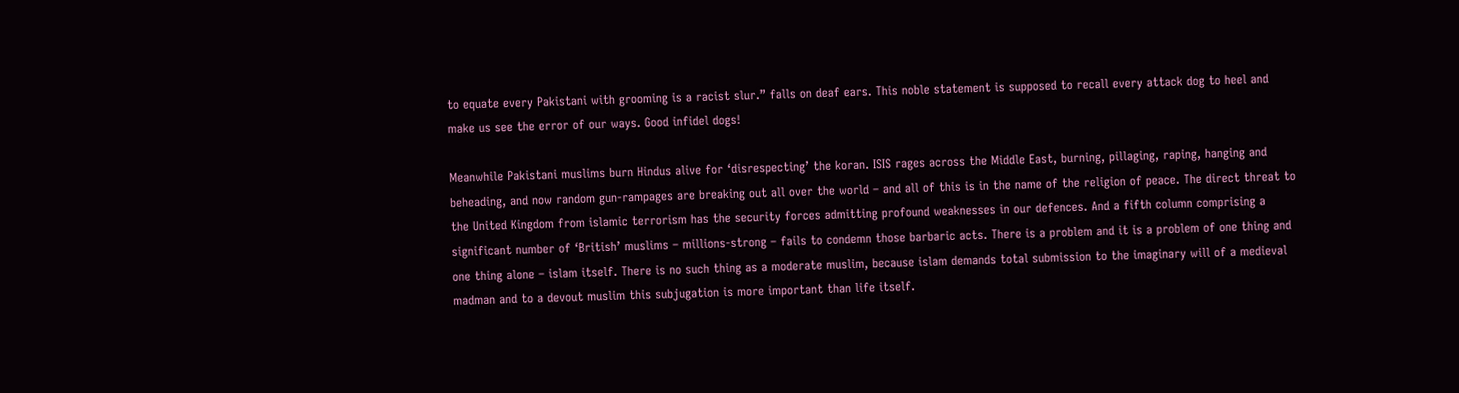to equate every Pakistani with grooming is a racist slur.” falls on deaf ears. This noble statement is supposed to recall every attack dog to heel and make us see the error of our ways. Good infidel dogs!

Meanwhile Pakistani muslims burn Hindus alive for ‘disrespecting’ the koran. ISIS rages across the Middle East, burning, pillaging, raping, hanging and beheading, and now random gun-rampages are breaking out all over the world – and all of this is in the name of the religion of peace. The direct threat to the United Kingdom from islamic terrorism has the security forces admitting profound weaknesses in our defences. And a fifth column comprising a significant number of ‘British’ muslims – millions-strong – fails to condemn those barbaric acts. There is a problem and it is a problem of one thing and one thing alone – islam itself. There is no such thing as a moderate muslim, because islam demands total submission to the imaginary will of a medieval madman and to a devout muslim this subjugation is more important than life itself.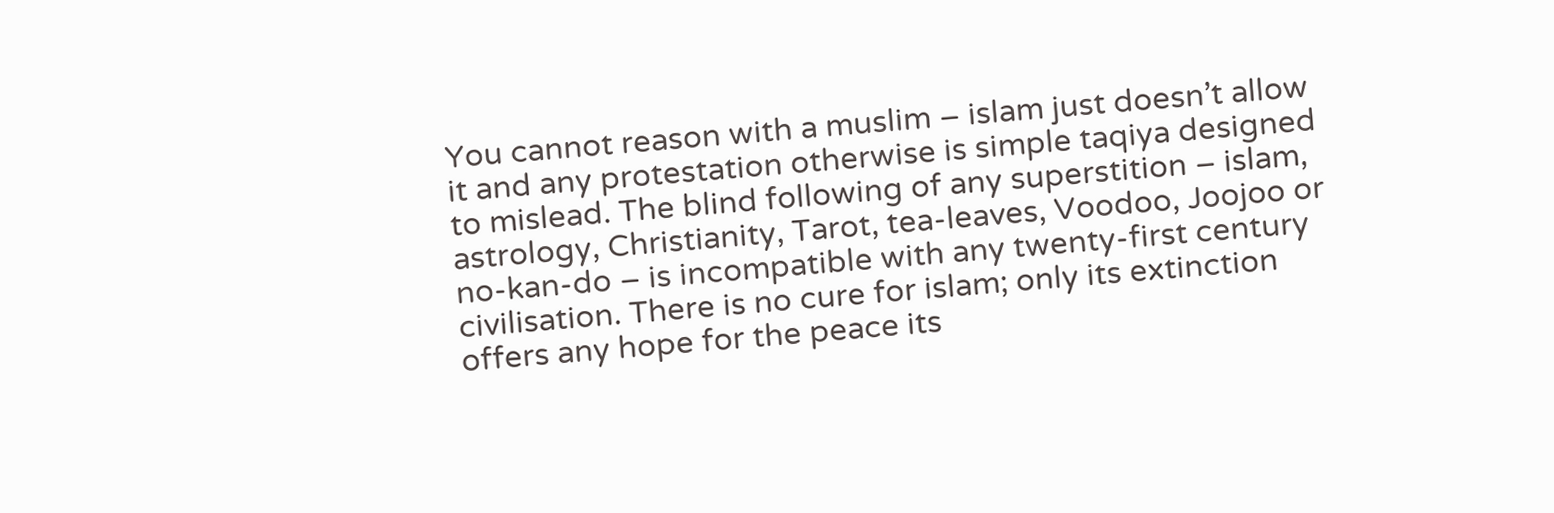You cannot reason with a muslim – islam just doesn’t allow it and any protestation otherwise is simple taqiya designed to mislead. The blind following of any superstition – islam, astrology, Christianity, Tarot, tea-leaves, Voodoo, Joojoo or no-kan-do – is incompatible with any twenty-first century civilisation. There is no cure for islam; only its extinction offers any hope for the peace its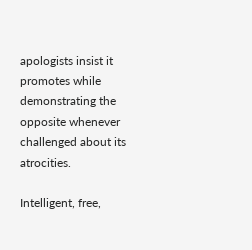apologists insist it promotes while demonstrating the opposite whenever challenged about its atrocities.

Intelligent, free,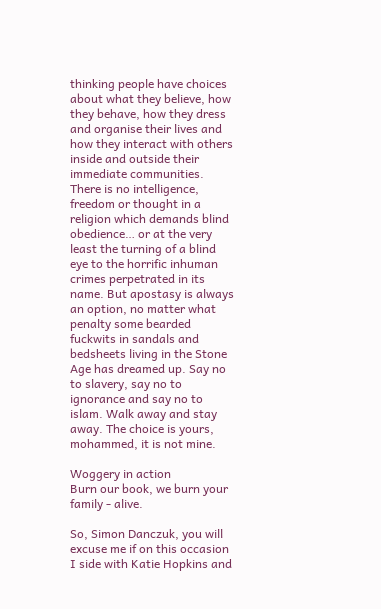thinking people have choices about what they believe, how they behave, how they dress and organise their lives and how they interact with others inside and outside their immediate communities. There is no intelligence, freedom or thought in a religion which demands blind obedience… or at the very least the turning of a blind eye to the horrific inhuman crimes perpetrated in its name. But apostasy is always an option, no matter what penalty some bearded fuckwits in sandals and bedsheets living in the Stone Age has dreamed up. Say no to slavery, say no to ignorance and say no to islam. Walk away and stay away. The choice is yours, mohammed, it is not mine.

Woggery in action
Burn our book, we burn your family - alive.

So, Simon Danczuk, you will excuse me if on this occasion I side with Katie Hopkins and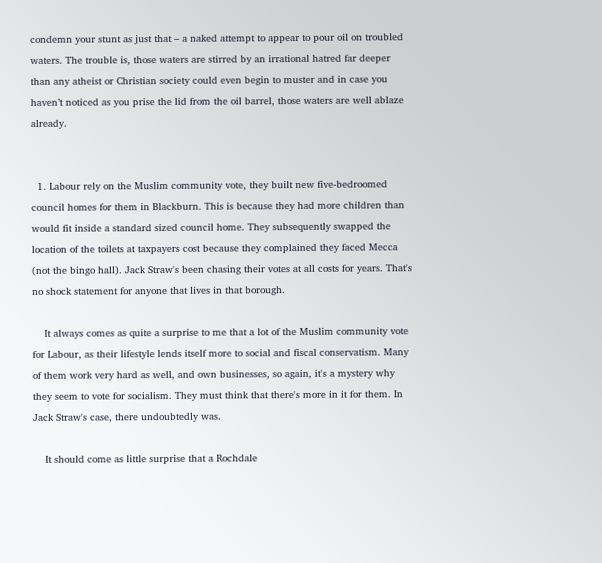condemn your stunt as just that – a naked attempt to appear to pour oil on troubled waters. The trouble is, those waters are stirred by an irrational hatred far deeper than any atheist or Christian society could even begin to muster and in case you haven’t noticed as you prise the lid from the oil barrel, those waters are well ablaze already.


  1. Labour rely on the Muslim community vote, they built new five-bedroomed council homes for them in Blackburn. This is because they had more children than would fit inside a standard sized council home. They subsequently swapped the location of the toilets at taxpayers cost because they complained they faced Mecca (not the bingo hall). Jack Straw's been chasing their votes at all costs for years. That's no shock statement for anyone that lives in that borough.

    It always comes as quite a surprise to me that a lot of the Muslim community vote for Labour, as their lifestyle lends itself more to social and fiscal conservatism. Many of them work very hard as well, and own businesses, so again, it's a mystery why they seem to vote for socialism. They must think that there's more in it for them. In Jack Straw's case, there undoubtedly was.

    It should come as little surprise that a Rochdale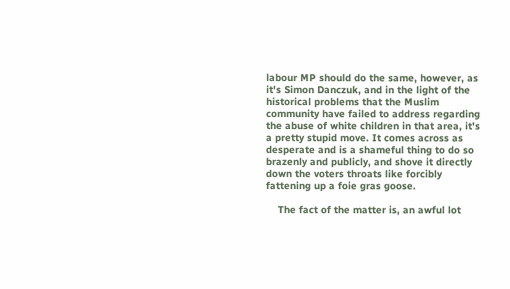labour MP should do the same, however, as it's Simon Danczuk, and in the light of the historical problems that the Muslim community have failed to address regarding the abuse of white children in that area, it's a pretty stupid move. It comes across as desperate and is a shameful thing to do so brazenly and publicly, and shove it directly down the voters throats like forcibly fattening up a foie gras goose.

    The fact of the matter is, an awful lot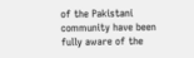of the Pakistani community have been fully aware of the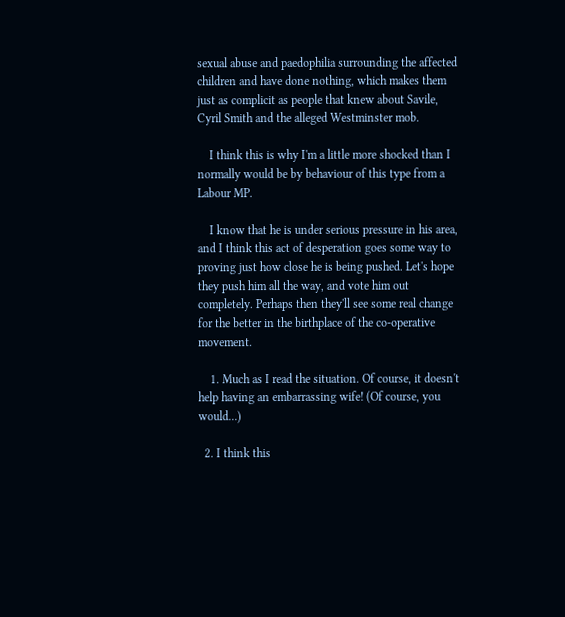sexual abuse and paedophilia surrounding the affected children and have done nothing, which makes them just as complicit as people that knew about Savile, Cyril Smith and the alleged Westminster mob.

    I think this is why I'm a little more shocked than I normally would be by behaviour of this type from a Labour MP.

    I know that he is under serious pressure in his area, and I think this act of desperation goes some way to proving just how close he is being pushed. Let's hope they push him all the way, and vote him out completely. Perhaps then they'll see some real change for the better in the birthplace of the co-operative movement.

    1. Much as I read the situation. Of course, it doesn't help having an embarrassing wife! (Of course, you would...)

  2. I think this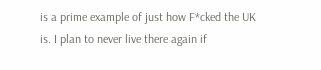is a prime example of just how F*cked the UK is. I plan to never live there again if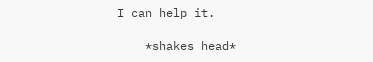I can help it.

    *shakes head*